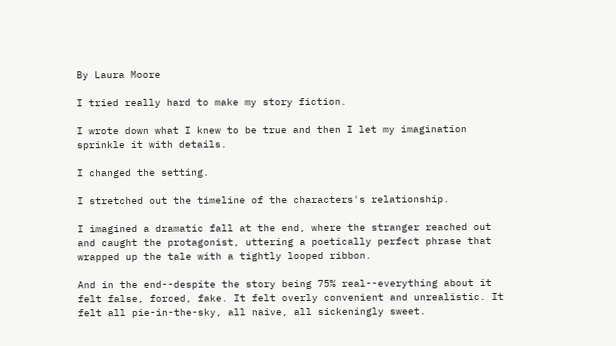By Laura Moore

I tried really hard to make my story fiction.

I wrote down what I knew to be true and then I let my imagination sprinkle it with details.

I changed the setting.

I stretched out the timeline of the characters's relationship.

I imagined a dramatic fall at the end, where the stranger reached out and caught the protagonist, uttering a poetically perfect phrase that wrapped up the tale with a tightly looped ribbon.

And in the end--despite the story being 75% real--everything about it felt false, forced, fake. It felt overly convenient and unrealistic. It felt all pie-in-the-sky, all naive, all sickeningly sweet.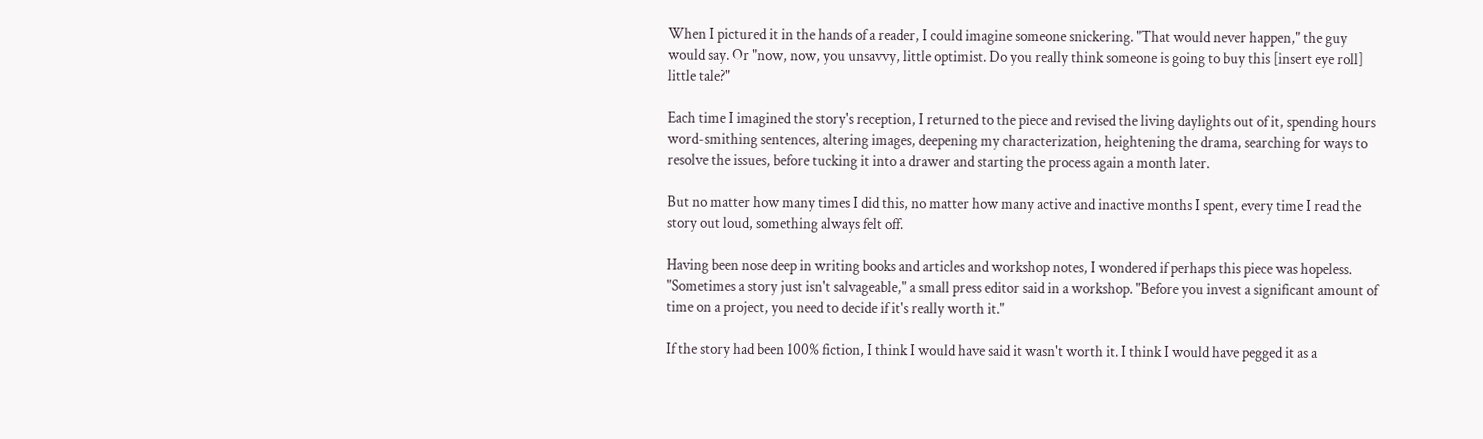When I pictured it in the hands of a reader, I could imagine someone snickering. "That would never happen," the guy would say. Or "now, now, you unsavvy, little optimist. Do you really think someone is going to buy this [insert eye roll] little tale?"

Each time I imagined the story's reception, I returned to the piece and revised the living daylights out of it, spending hours word-smithing sentences, altering images, deepening my characterization, heightening the drama, searching for ways to resolve the issues, before tucking it into a drawer and starting the process again a month later.

But no matter how many times I did this, no matter how many active and inactive months I spent, every time I read the story out loud, something always felt off.

Having been nose deep in writing books and articles and workshop notes, I wondered if perhaps this piece was hopeless. "Sometimes a story just isn't salvageable," a small press editor said in a workshop. "Before you invest a significant amount of time on a project, you need to decide if it's really worth it."

If the story had been 100% fiction, I think I would have said it wasn't worth it. I think I would have pegged it as a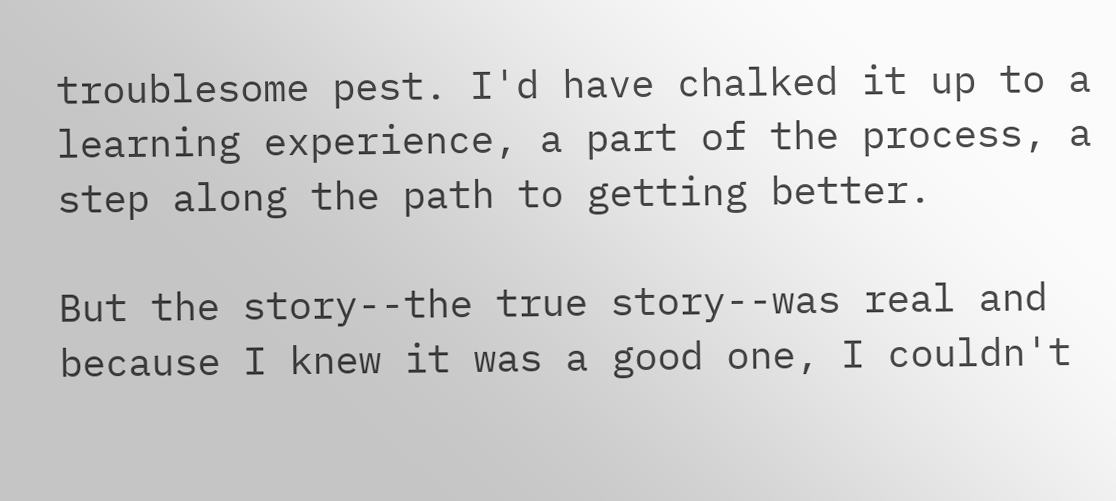troublesome pest. I'd have chalked it up to a learning experience, a part of the process, a step along the path to getting better.

But the story--the true story--was real and because I knew it was a good one, I couldn't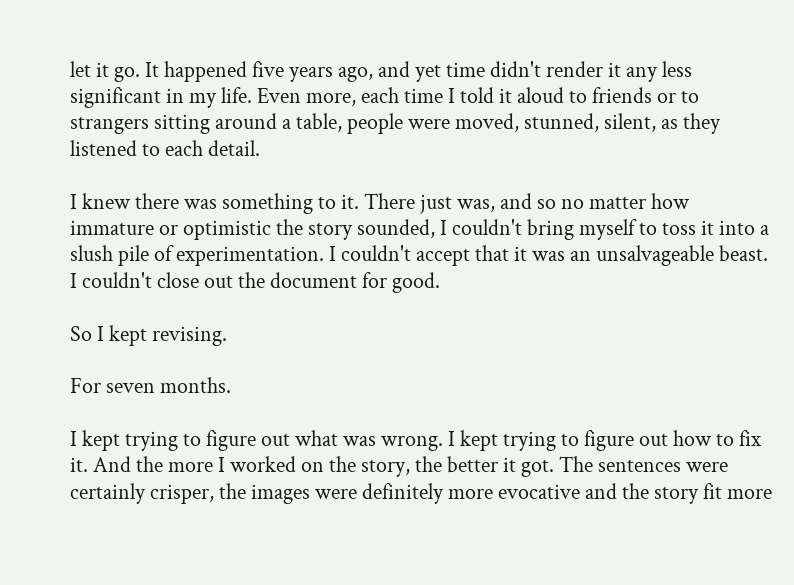let it go. It happened five years ago, and yet time didn't render it any less significant in my life. Even more, each time I told it aloud to friends or to strangers sitting around a table, people were moved, stunned, silent, as they listened to each detail.

I knew there was something to it. There just was, and so no matter how immature or optimistic the story sounded, I couldn't bring myself to toss it into a slush pile of experimentation. I couldn't accept that it was an unsalvageable beast.  I couldn't close out the document for good.

So I kept revising.

For seven months.

I kept trying to figure out what was wrong. I kept trying to figure out how to fix it. And the more I worked on the story, the better it got. The sentences were certainly crisper, the images were definitely more evocative and the story fit more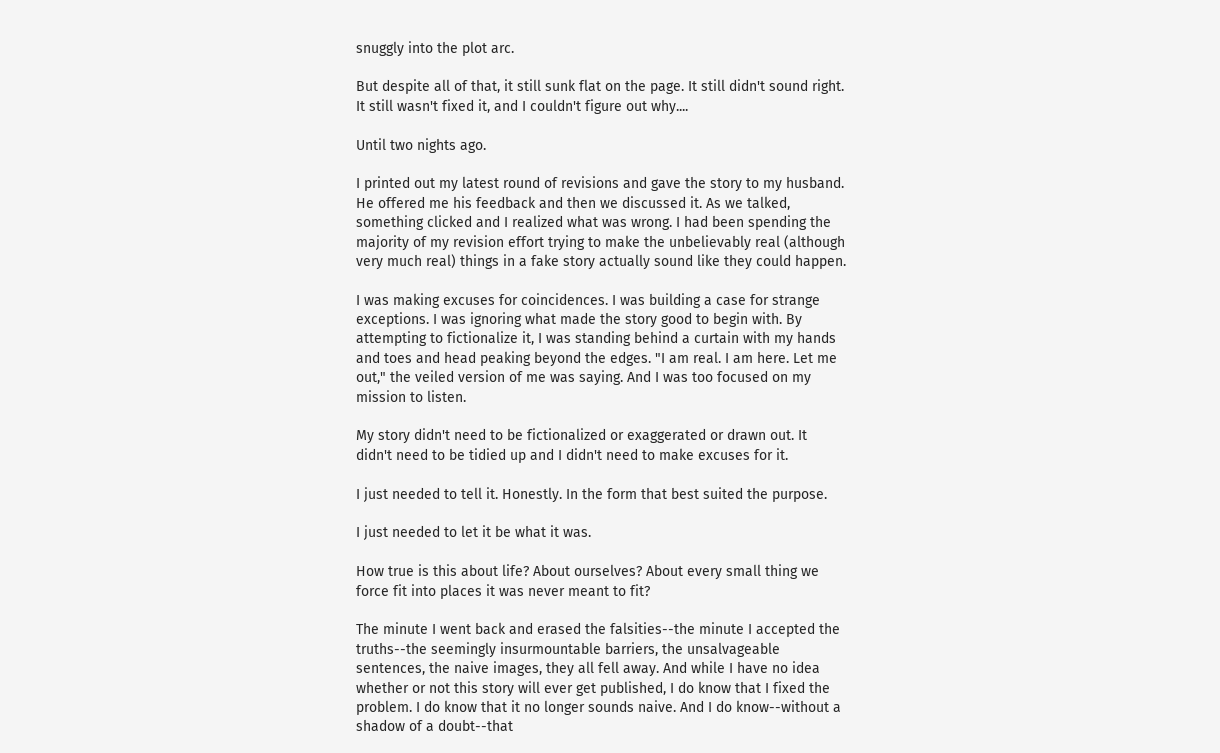snuggly into the plot arc.

But despite all of that, it still sunk flat on the page. It still didn't sound right. It still wasn't fixed it, and I couldn't figure out why....

Until two nights ago.

I printed out my latest round of revisions and gave the story to my husband. He offered me his feedback and then we discussed it. As we talked, something clicked and I realized what was wrong. I had been spending the majority of my revision effort trying to make the unbelievably real (although very much real) things in a fake story actually sound like they could happen.

I was making excuses for coincidences. I was building a case for strange exceptions. I was ignoring what made the story good to begin with. By attempting to fictionalize it, I was standing behind a curtain with my hands and toes and head peaking beyond the edges. "I am real. I am here. Let me out," the veiled version of me was saying. And I was too focused on my mission to listen.

My story didn't need to be fictionalized or exaggerated or drawn out. It didn't need to be tidied up and I didn't need to make excuses for it.

I just needed to tell it. Honestly. In the form that best suited the purpose.

I just needed to let it be what it was.

How true is this about life? About ourselves? About every small thing we force fit into places it was never meant to fit?

The minute I went back and erased the falsities--the minute I accepted the truths--the seemingly insurmountable barriers, the unsalvageable sentences, the naive images, they all fell away. And while I have no idea whether or not this story will ever get published, I do know that I fixed the problem. I do know that it no longer sounds naive. And I do know--without a shadow of a doubt--that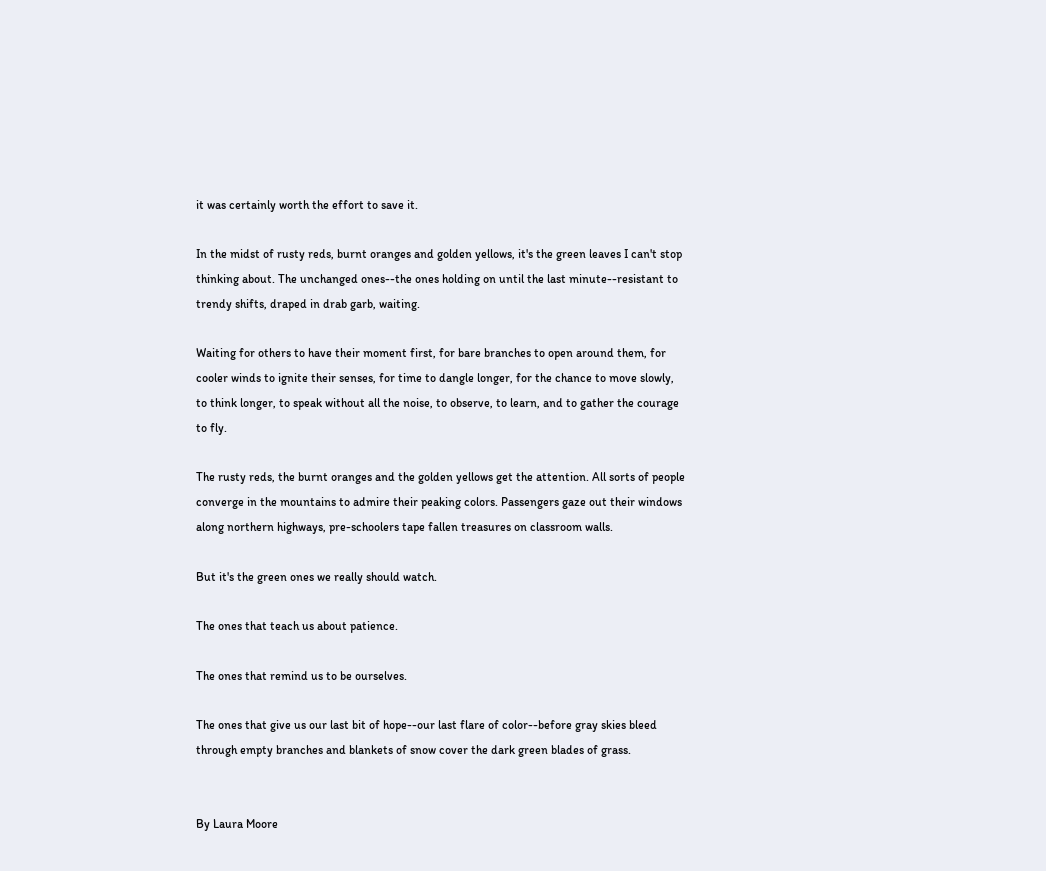it was certainly worth the effort to save it.

In the midst of rusty reds, burnt oranges and golden yellows, it's the green leaves I can't stop thinking about. The unchanged ones--the ones holding on until the last minute--resistant to trendy shifts, draped in drab garb, waiting.

Waiting for others to have their moment first, for bare branches to open around them, for cooler winds to ignite their senses, for time to dangle longer, for the chance to move slowly, to think longer, to speak without all the noise, to observe, to learn, and to gather the courage to fly.

The rusty reds, the burnt oranges and the golden yellows get the attention. All sorts of people converge in the mountains to admire their peaking colors. Passengers gaze out their windows along northern highways, pre-schoolers tape fallen treasures on classroom walls.

But it's the green ones we really should watch.

The ones that teach us about patience.

The ones that remind us to be ourselves.

The ones that give us our last bit of hope--our last flare of color--before gray skies bleed through empty branches and blankets of snow cover the dark green blades of grass.


By Laura Moore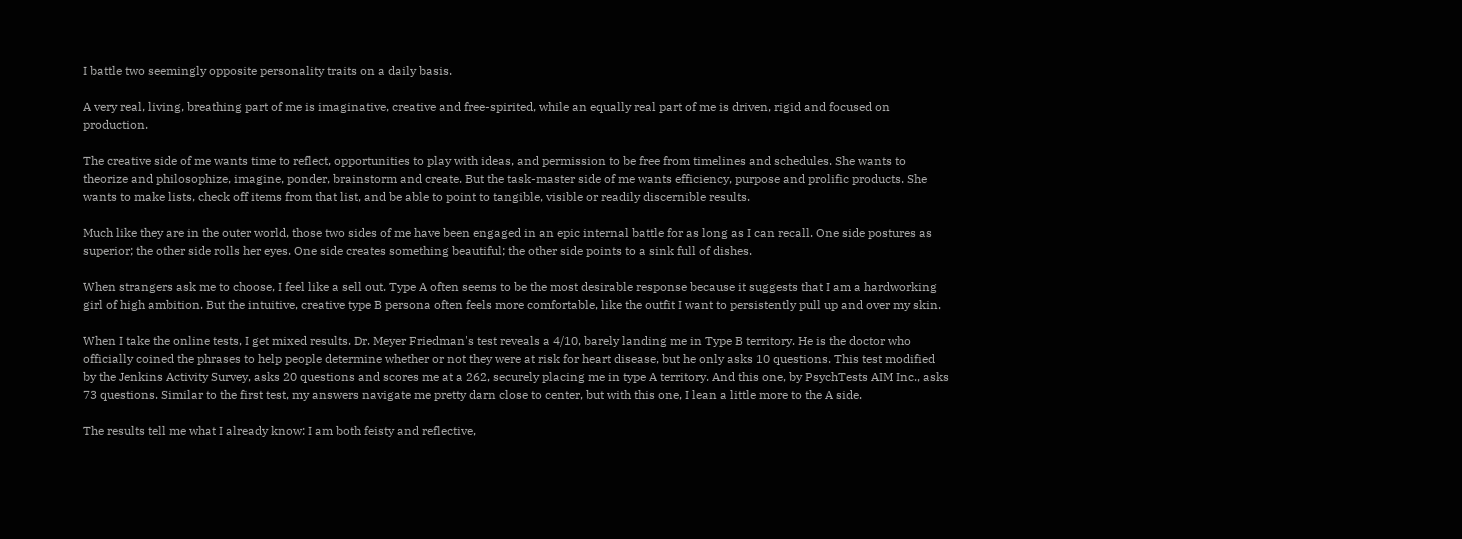I battle two seemingly opposite personality traits on a daily basis.

A very real, living, breathing part of me is imaginative, creative and free-spirited, while an equally real part of me is driven, rigid and focused on production.

The creative side of me wants time to reflect, opportunities to play with ideas, and permission to be free from timelines and schedules. She wants to theorize and philosophize, imagine, ponder, brainstorm and create. But the task-master side of me wants efficiency, purpose and prolific products. She wants to make lists, check off items from that list, and be able to point to tangible, visible or readily discernible results.

Much like they are in the outer world, those two sides of me have been engaged in an epic internal battle for as long as I can recall. One side postures as superior; the other side rolls her eyes. One side creates something beautiful; the other side points to a sink full of dishes.

When strangers ask me to choose, I feel like a sell out. Type A often seems to be the most desirable response because it suggests that I am a hardworking girl of high ambition. But the intuitive, creative type B persona often feels more comfortable, like the outfit I want to persistently pull up and over my skin.

When I take the online tests, I get mixed results. Dr. Meyer Friedman's test reveals a 4/10, barely landing me in Type B territory. He is the doctor who officially coined the phrases to help people determine whether or not they were at risk for heart disease, but he only asks 10 questions. This test modified by the Jenkins Activity Survey, asks 20 questions and scores me at a 262, securely placing me in type A territory. And this one, by PsychTests AIM Inc., asks 73 questions. Similar to the first test, my answers navigate me pretty darn close to center, but with this one, I lean a little more to the A side.

The results tell me what I already know: I am both feisty and reflective,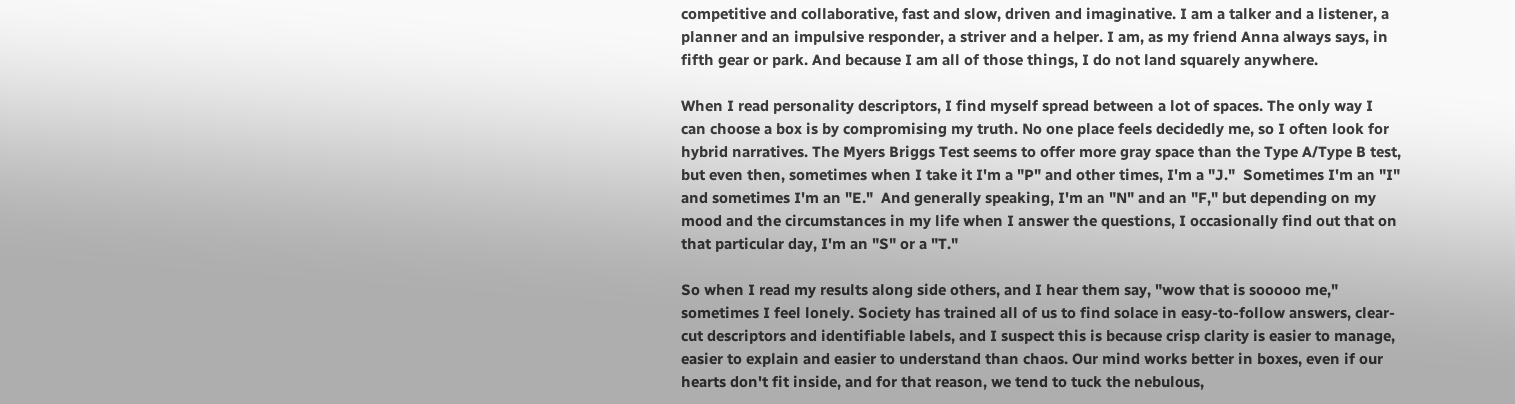competitive and collaborative, fast and slow, driven and imaginative. I am a talker and a listener, a planner and an impulsive responder, a striver and a helper. I am, as my friend Anna always says, in fifth gear or park. And because I am all of those things, I do not land squarely anywhere.

When I read personality descriptors, I find myself spread between a lot of spaces. The only way I can choose a box is by compromising my truth. No one place feels decidedly me, so I often look for hybrid narratives. The Myers Briggs Test seems to offer more gray space than the Type A/Type B test, but even then, sometimes when I take it I'm a "P" and other times, I'm a "J."  Sometimes I'm an "I" and sometimes I'm an "E."  And generally speaking, I'm an "N" and an "F," but depending on my mood and the circumstances in my life when I answer the questions, I occasionally find out that on that particular day, I'm an "S" or a "T."

So when I read my results along side others, and I hear them say, "wow that is sooooo me," sometimes I feel lonely. Society has trained all of us to find solace in easy-to-follow answers, clear-cut descriptors and identifiable labels, and I suspect this is because crisp clarity is easier to manage, easier to explain and easier to understand than chaos. Our mind works better in boxes, even if our hearts don't fit inside, and for that reason, we tend to tuck the nebulous,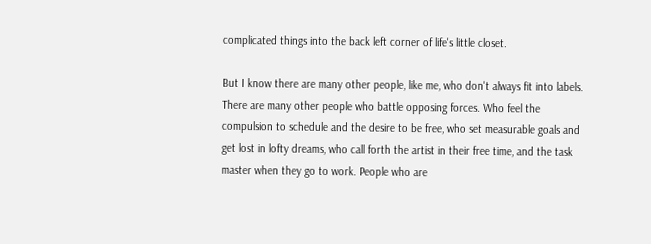complicated things into the back left corner of life's little closet.

But I know there are many other people, like me, who don't always fit into labels.  There are many other people who battle opposing forces. Who feel the compulsion to schedule and the desire to be free, who set measurable goals and get lost in lofty dreams, who call forth the artist in their free time, and the task master when they go to work. People who are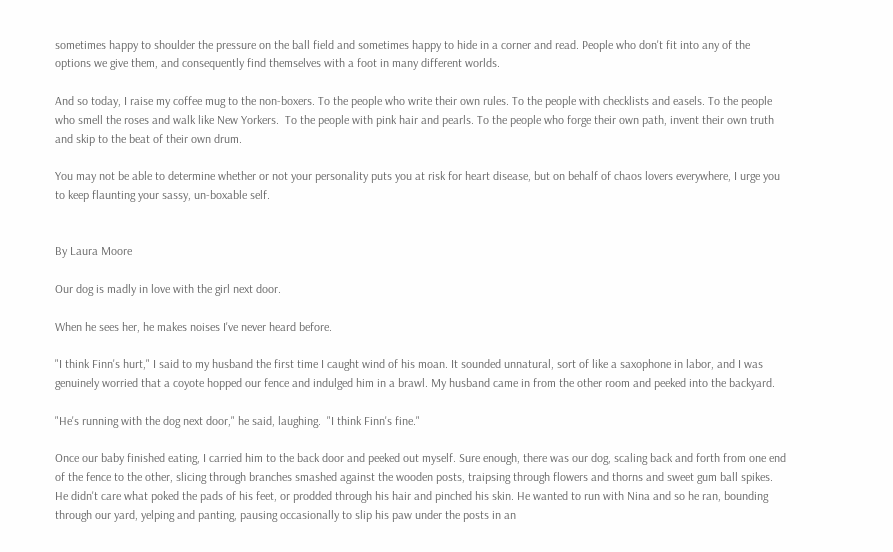sometimes happy to shoulder the pressure on the ball field and sometimes happy to hide in a corner and read. People who don't fit into any of the options we give them, and consequently find themselves with a foot in many different worlds.

And so today, I raise my coffee mug to the non-boxers. To the people who write their own rules. To the people with checklists and easels. To the people who smell the roses and walk like New Yorkers.  To the people with pink hair and pearls. To the people who forge their own path, invent their own truth and skip to the beat of their own drum.

You may not be able to determine whether or not your personality puts you at risk for heart disease, but on behalf of chaos lovers everywhere, I urge you to keep flaunting your sassy, un-boxable self.


By Laura Moore

Our dog is madly in love with the girl next door.

When he sees her, he makes noises I've never heard before.

"I think Finn's hurt," I said to my husband the first time I caught wind of his moan. It sounded unnatural, sort of like a saxophone in labor, and I was genuinely worried that a coyote hopped our fence and indulged him in a brawl. My husband came in from the other room and peeked into the backyard.

"He's running with the dog next door," he said, laughing.  "I think Finn's fine."

Once our baby finished eating, I carried him to the back door and peeked out myself. Sure enough, there was our dog, scaling back and forth from one end of the fence to the other, slicing through branches smashed against the wooden posts, traipsing through flowers and thorns and sweet gum ball spikes. He didn't care what poked the pads of his feet, or prodded through his hair and pinched his skin. He wanted to run with Nina and so he ran, bounding through our yard, yelping and panting, pausing occasionally to slip his paw under the posts in an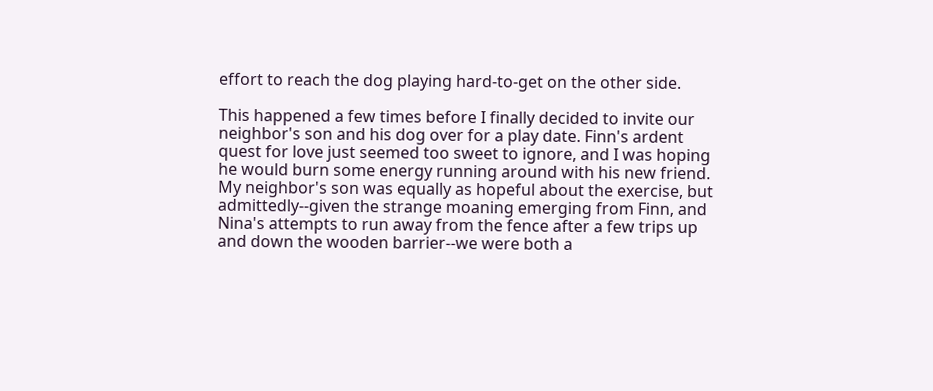effort to reach the dog playing hard-to-get on the other side.

This happened a few times before I finally decided to invite our neighbor's son and his dog over for a play date. Finn's ardent quest for love just seemed too sweet to ignore, and I was hoping he would burn some energy running around with his new friend. My neighbor's son was equally as hopeful about the exercise, but admittedly--given the strange moaning emerging from Finn, and Nina's attempts to run away from the fence after a few trips up and down the wooden barrier--we were both a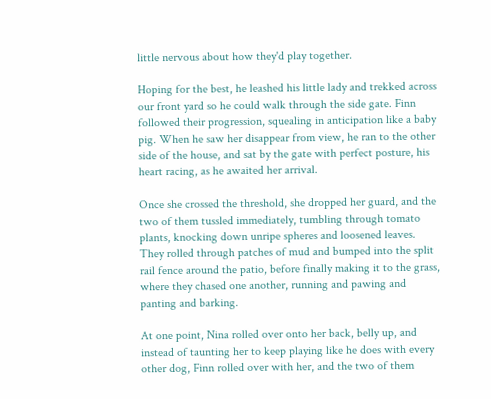little nervous about how they'd play together.

Hoping for the best, he leashed his little lady and trekked across our front yard so he could walk through the side gate. Finn followed their progression, squealing in anticipation like a baby pig. When he saw her disappear from view, he ran to the other side of the house, and sat by the gate with perfect posture, his heart racing, as he awaited her arrival.

Once she crossed the threshold, she dropped her guard, and the two of them tussled immediately, tumbling through tomato plants, knocking down unripe spheres and loosened leaves. They rolled through patches of mud and bumped into the split rail fence around the patio, before finally making it to the grass, where they chased one another, running and pawing and panting and barking.

At one point, Nina rolled over onto her back, belly up, and instead of taunting her to keep playing like he does with every other dog, Finn rolled over with her, and the two of them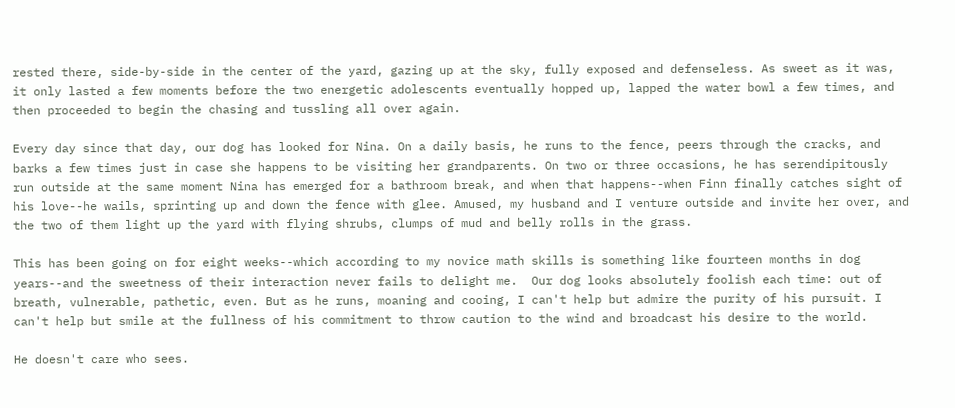rested there, side-by-side in the center of the yard, gazing up at the sky, fully exposed and defenseless. As sweet as it was, it only lasted a few moments before the two energetic adolescents eventually hopped up, lapped the water bowl a few times, and then proceeded to begin the chasing and tussling all over again.

Every day since that day, our dog has looked for Nina. On a daily basis, he runs to the fence, peers through the cracks, and barks a few times just in case she happens to be visiting her grandparents. On two or three occasions, he has serendipitously run outside at the same moment Nina has emerged for a bathroom break, and when that happens--when Finn finally catches sight of his love--he wails, sprinting up and down the fence with glee. Amused, my husband and I venture outside and invite her over, and the two of them light up the yard with flying shrubs, clumps of mud and belly rolls in the grass.

This has been going on for eight weeks--which according to my novice math skills is something like fourteen months in dog years--and the sweetness of their interaction never fails to delight me.  Our dog looks absolutely foolish each time: out of breath, vulnerable, pathetic, even. But as he runs, moaning and cooing, I can't help but admire the purity of his pursuit. I can't help but smile at the fullness of his commitment to throw caution to the wind and broadcast his desire to the world.

He doesn't care who sees.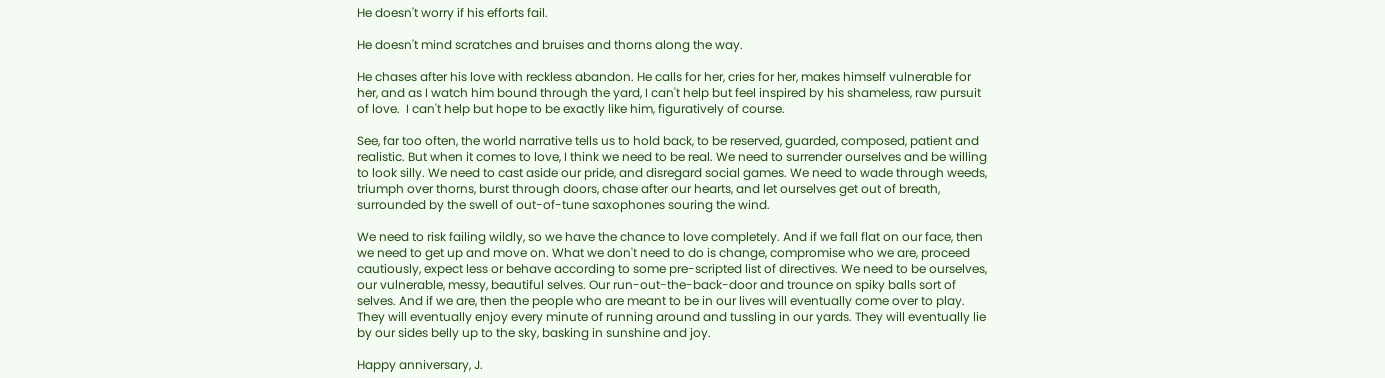He doesn't worry if his efforts fail.

He doesn't mind scratches and bruises and thorns along the way.

He chases after his love with reckless abandon. He calls for her, cries for her, makes himself vulnerable for her, and as I watch him bound through the yard, I can't help but feel inspired by his shameless, raw pursuit of love.  I can't help but hope to be exactly like him, figuratively of course.

See, far too often, the world narrative tells us to hold back, to be reserved, guarded, composed, patient and realistic. But when it comes to love, I think we need to be real. We need to surrender ourselves and be willing to look silly. We need to cast aside our pride, and disregard social games. We need to wade through weeds, triumph over thorns, burst through doors, chase after our hearts, and let ourselves get out of breath, surrounded by the swell of out-of-tune saxophones souring the wind.

We need to risk failing wildly, so we have the chance to love completely. And if we fall flat on our face, then we need to get up and move on. What we don't need to do is change, compromise who we are, proceed cautiously, expect less or behave according to some pre-scripted list of directives. We need to be ourselves, our vulnerable, messy, beautiful selves. Our run-out-the-back-door and trounce on spiky balls sort of selves. And if we are, then the people who are meant to be in our lives will eventually come over to play. They will eventually enjoy every minute of running around and tussling in our yards. They will eventually lie by our sides belly up to the sky, basking in sunshine and joy.

Happy anniversary, J.